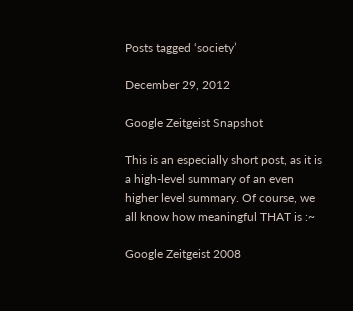Posts tagged ‘society’

December 29, 2012

Google Zeitgeist Snapshot

This is an especially short post, as it is a high-level summary of an even higher level summary. Of course, we all know how meaningful THAT is :~

Google Zeitgeist 2008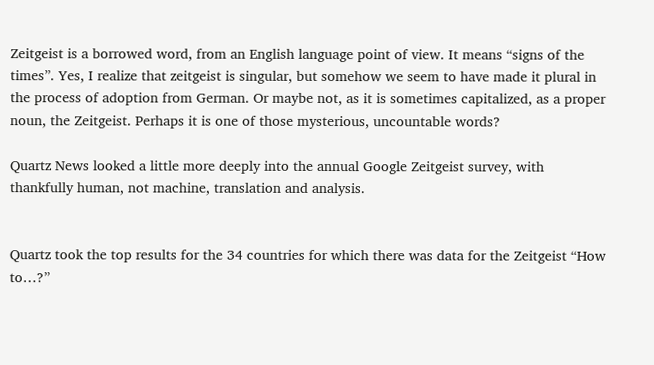Zeitgeist is a borrowed word, from an English language point of view. It means “signs of the times”. Yes, I realize that zeitgeist is singular, but somehow we seem to have made it plural in the process of adoption from German. Or maybe not, as it is sometimes capitalized, as a proper noun, the Zeitgeist. Perhaps it is one of those mysterious, uncountable words?

Quartz News looked a little more deeply into the annual Google Zeitgeist survey, with thankfully human, not machine, translation and analysis.


Quartz took the top results for the 34 countries for which there was data for the Zeitgeist “How to…?”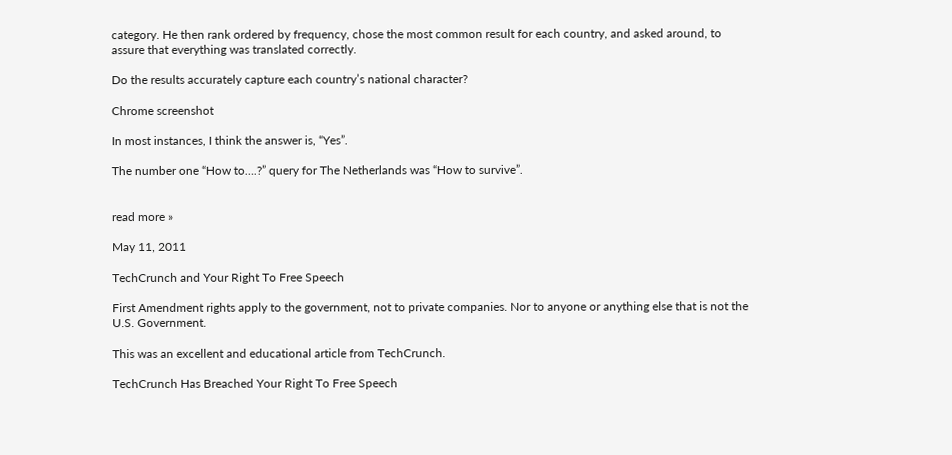category. He then rank ordered by frequency, chose the most common result for each country, and asked around, to assure that everything was translated correctly.

Do the results accurately capture each country’s national character?

Chrome screenshot

In most instances, I think the answer is, “Yes”.

The number one “How to….?” query for The Netherlands was “How to survive”.


read more »

May 11, 2011

TechCrunch and Your Right To Free Speech

First Amendment rights apply to the government, not to private companies. Nor to anyone or anything else that is not the U.S. Government.

This was an excellent and educational article from TechCrunch.

TechCrunch Has Breached Your Right To Free Speech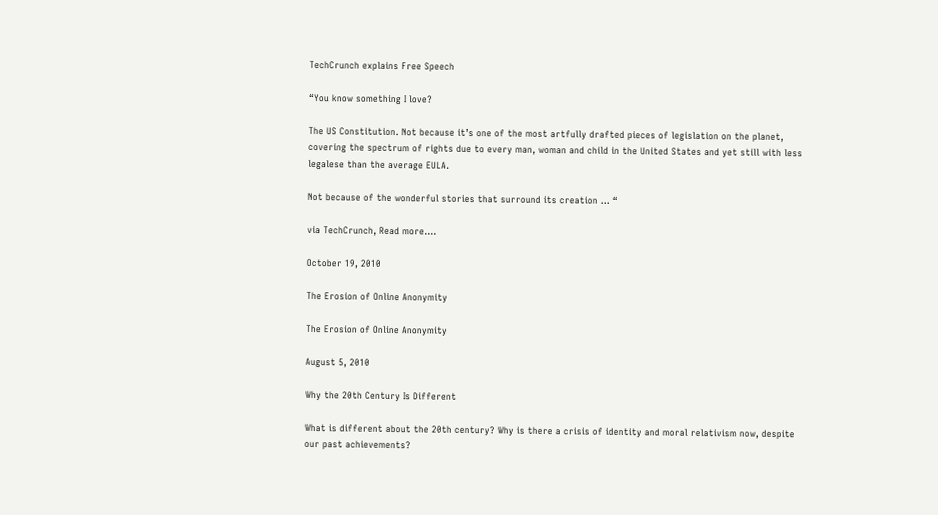TechCrunch explains Free Speech

“You know something I love?

The US Constitution. Not because it’s one of the most artfully drafted pieces of legislation on the planet, covering the spectrum of rights due to every man, woman and child in the United States and yet still with less legalese than the average EULA.

Not because of the wonderful stories that surround its creation … “

via TechCrunch, Read more….

October 19, 2010

The Erosion of Online Anonymity

The Erosion of Online Anonymity

August 5, 2010

Why the 20th Century Is Different

What is different about the 20th century? Why is there a crisis of identity and moral relativism now, despite our past achievements?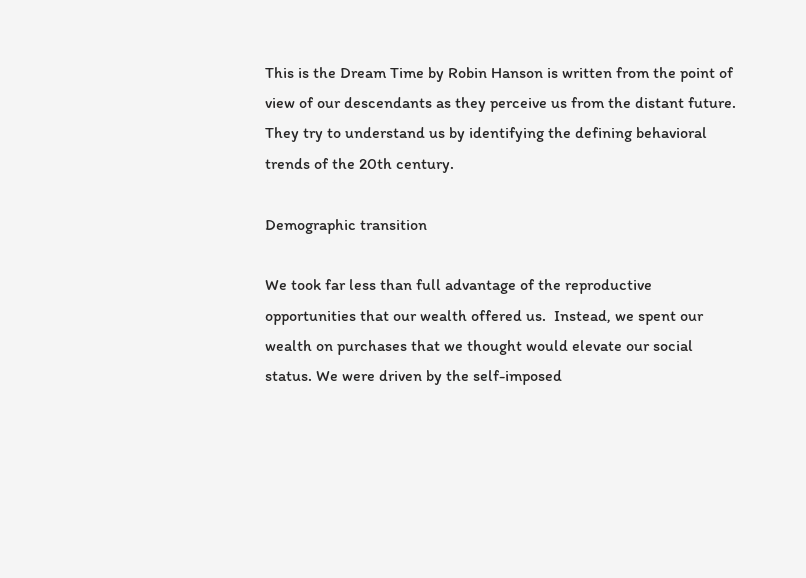This is the Dream Time by Robin Hanson is written from the point of view of our descendants as they perceive us from the distant future. They try to understand us by identifying the defining behavioral trends of the 20th century.

Demographic transition

We took far less than full advantage of the reproductive opportunities that our wealth offered us.  Instead, we spent our wealth on purchases that we thought would elevate our social status. We were driven by the self-imposed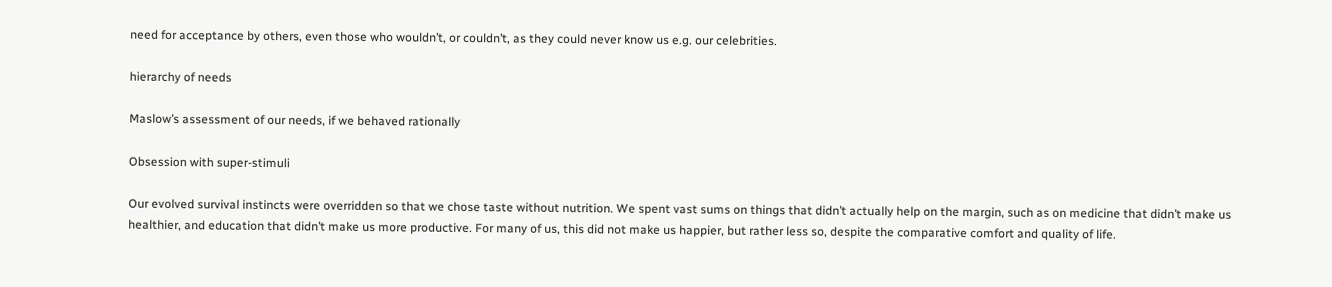need for acceptance by others, even those who wouldn’t, or couldn’t, as they could never know us e.g. our celebrities.

hierarchy of needs

Maslow’s assessment of our needs, if we behaved rationally

Obsession with super-stimuli

Our evolved survival instincts were overridden so that we chose taste without nutrition. We spent vast sums on things that didn’t actually help on the margin, such as on medicine that didn’t make us healthier, and education that didn’t make us more productive. For many of us, this did not make us happier, but rather less so, despite the comparative comfort and quality of life.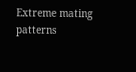Extreme mating patterns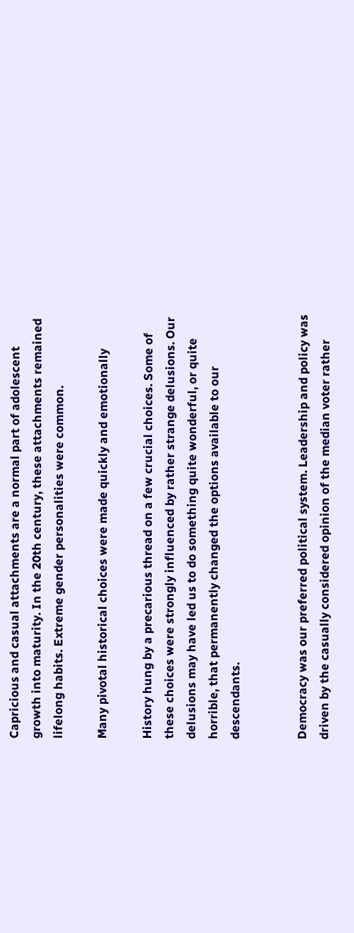Capricious and casual attachments are a normal part of adolescent growth into maturity. In the 20th century, these attachments remained lifelong habits. Extreme gender personalities were common.

Many pivotal historical choices were made quickly and emotionally

History hung by a precarious thread on a few crucial choices. Some of these choices were strongly influenced by rather strange delusions. Our delusions may have led us to do something quite wonderful, or quite horrible, that permanently changed the options available to our descendants.


Democracy was our preferred political system. Leadership and policy was driven by the casually considered opinion of the median voter rather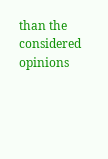than the considered opinions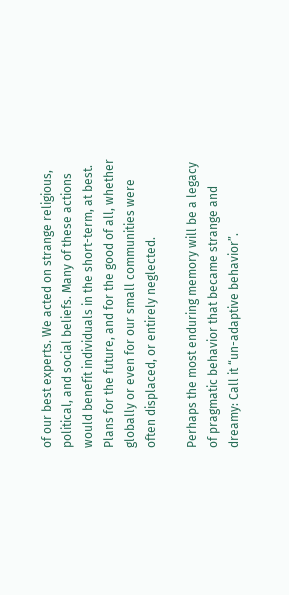of our best experts. We acted on strange religious, political, and social beliefs. Many of these actions would benefit individuals in the short-term, at best. Plans for the future, and for the good of all, whether globally or even for our small communities were often displaced, or entirely neglected.

Perhaps the most enduring memory will be a legacy of pragmatic behavior that became strange and dreamy: Call it “un-adaptive behavior”.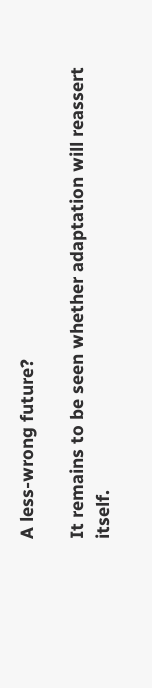A less-wrong future?

It remains to be seen whether adaptation will reassert itself.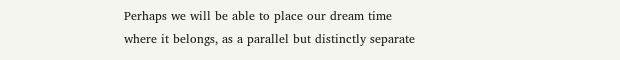Perhaps we will be able to place our dream time where it belongs, as a parallel but distinctly separate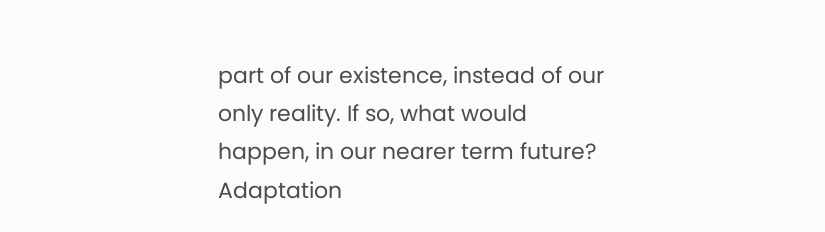part of our existence, instead of our only reality. If so, what would happen, in our nearer term future? Adaptation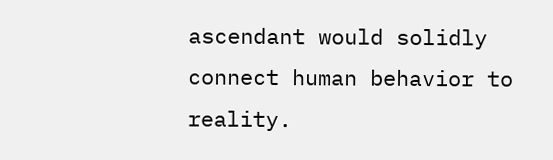ascendant would solidly connect human behavior to reality.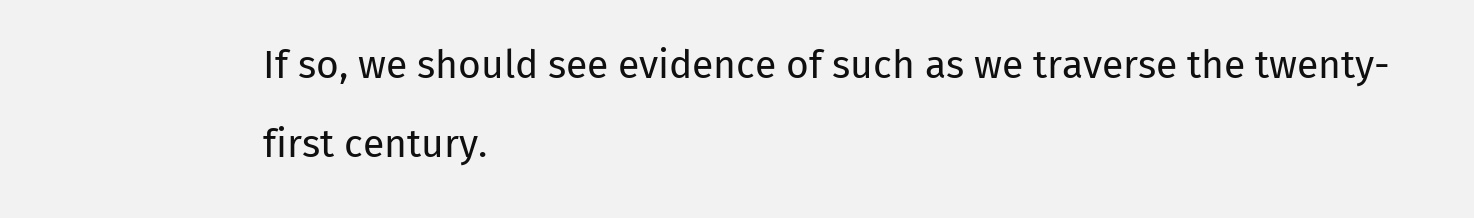If so, we should see evidence of such as we traverse the twenty-first century.